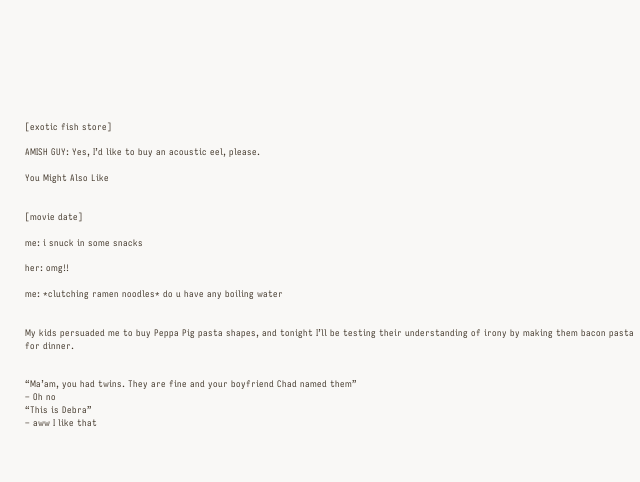[exotic fish store]

AMISH GUY: Yes, I’d like to buy an acoustic eel, please.

You Might Also Like


[movie date]

me: i snuck in some snacks

her: omg!!

me: *clutching ramen noodles* do u have any boiling water


My kids persuaded me to buy Peppa Pig pasta shapes, and tonight I’ll be testing their understanding of irony by making them bacon pasta for dinner.


“Ma’am, you had twins. They are fine and your boyfriend Chad named them”
– Oh no
“This is Debra”
– aww I like that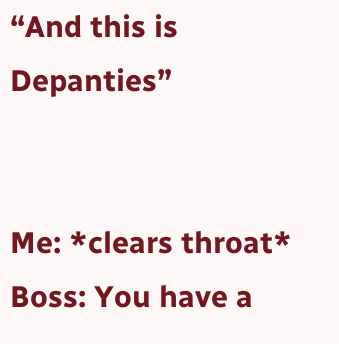“And this is Depanties”


Me: *clears throat*
Boss: You have a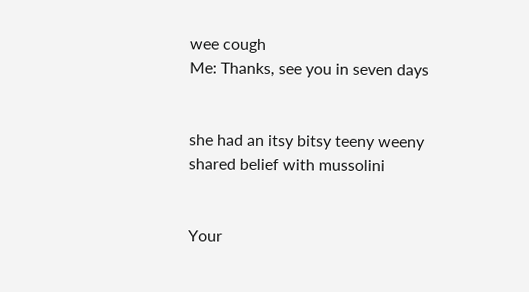wee cough
Me: Thanks, see you in seven days


she had an itsy bitsy teeny weeny shared belief with mussolini


Your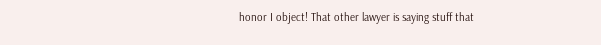honor I object! That other lawyer is saying stuff that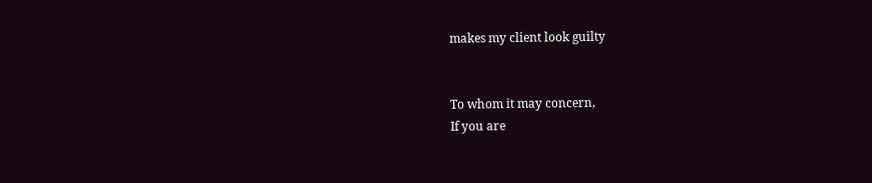makes my client look guilty


To whom it may concern,
If you are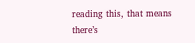reading this, that means there’s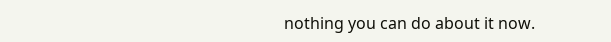nothing you can do about it now.